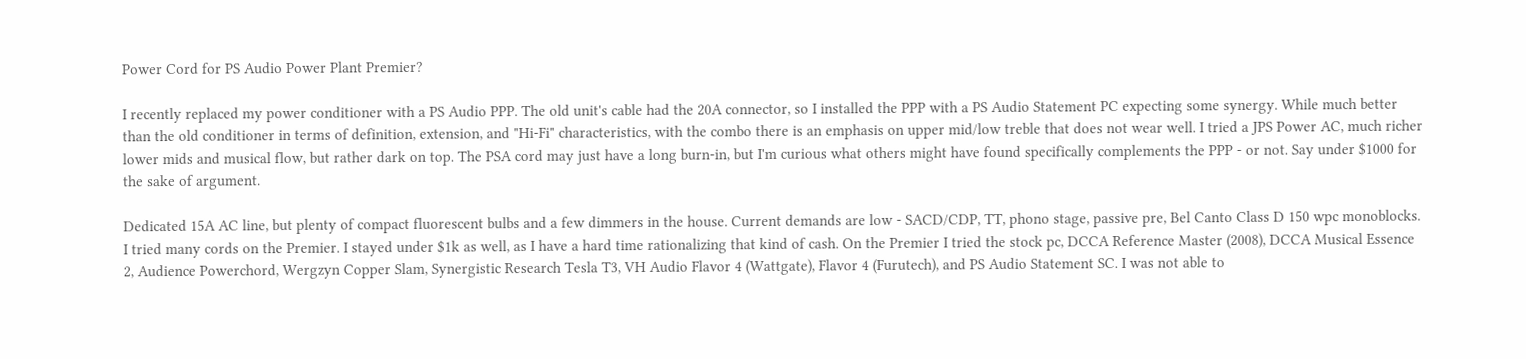Power Cord for PS Audio Power Plant Premier?

I recently replaced my power conditioner with a PS Audio PPP. The old unit's cable had the 20A connector, so I installed the PPP with a PS Audio Statement PC expecting some synergy. While much better than the old conditioner in terms of definition, extension, and "Hi-Fi" characteristics, with the combo there is an emphasis on upper mid/low treble that does not wear well. I tried a JPS Power AC, much richer lower mids and musical flow, but rather dark on top. The PSA cord may just have a long burn-in, but I'm curious what others might have found specifically complements the PPP - or not. Say under $1000 for the sake of argument.

Dedicated 15A AC line, but plenty of compact fluorescent bulbs and a few dimmers in the house. Current demands are low - SACD/CDP, TT, phono stage, passive pre, Bel Canto Class D 150 wpc monoblocks.
I tried many cords on the Premier. I stayed under $1k as well, as I have a hard time rationalizing that kind of cash. On the Premier I tried the stock pc, DCCA Reference Master (2008), DCCA Musical Essence 2, Audience Powerchord, Wergzyn Copper Slam, Synergistic Research Tesla T3, VH Audio Flavor 4 (Wattgate), Flavor 4 (Furutech), and PS Audio Statement SC. I was not able to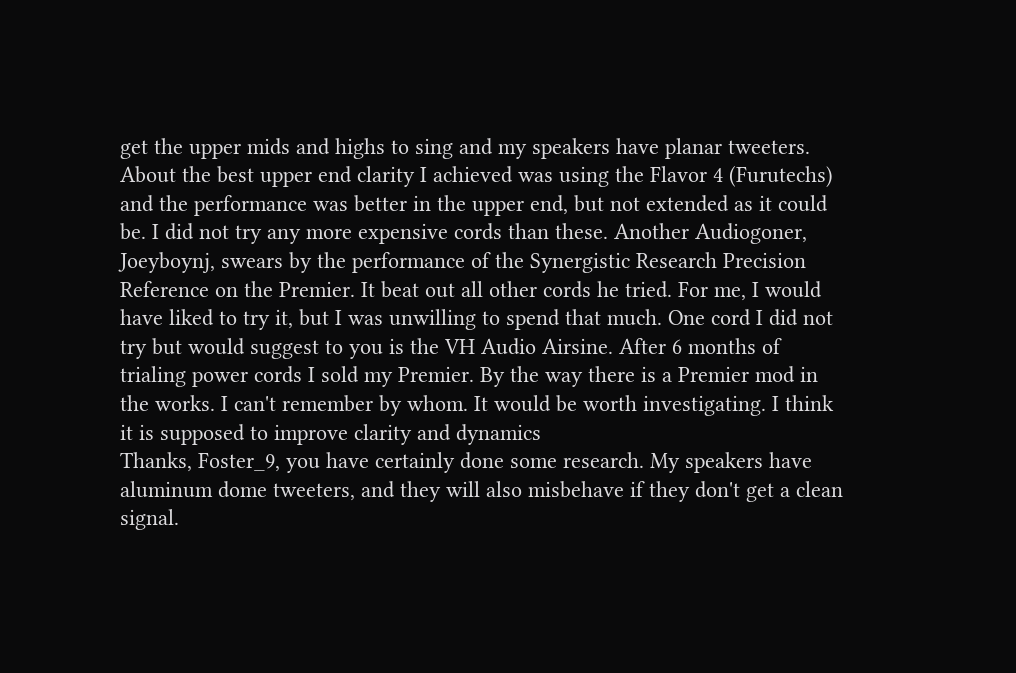get the upper mids and highs to sing and my speakers have planar tweeters. About the best upper end clarity I achieved was using the Flavor 4 (Furutechs) and the performance was better in the upper end, but not extended as it could be. I did not try any more expensive cords than these. Another Audiogoner, Joeyboynj, swears by the performance of the Synergistic Research Precision Reference on the Premier. It beat out all other cords he tried. For me, I would have liked to try it, but I was unwilling to spend that much. One cord I did not try but would suggest to you is the VH Audio Airsine. After 6 months of trialing power cords I sold my Premier. By the way there is a Premier mod in the works. I can't remember by whom. It would be worth investigating. I think it is supposed to improve clarity and dynamics
Thanks, Foster_9, you have certainly done some research. My speakers have aluminum dome tweeters, and they will also misbehave if they don't get a clean signal.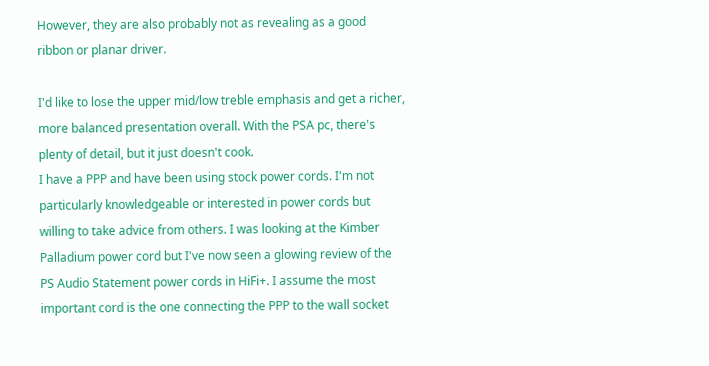However, they are also probably not as revealing as a good ribbon or planar driver.

I'd like to lose the upper mid/low treble emphasis and get a richer, more balanced presentation overall. With the PSA pc, there's plenty of detail, but it just doesn't cook.
I have a PPP and have been using stock power cords. I'm not particularly knowledgeable or interested in power cords but willing to take advice from others. I was looking at the Kimber Palladium power cord but I've now seen a glowing review of the PS Audio Statement power cords in HiFi+. I assume the most important cord is the one connecting the PPP to the wall socket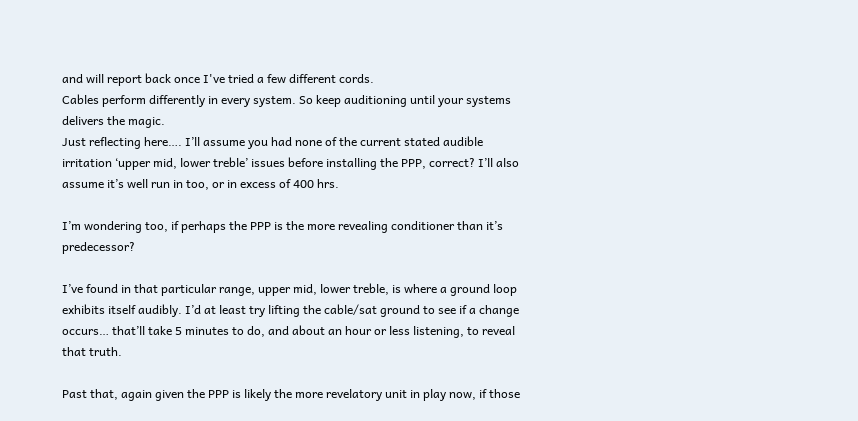and will report back once I've tried a few different cords.
Cables perform differently in every system. So keep auditioning until your systems delivers the magic.
Just reflecting here…. I’ll assume you had none of the current stated audible irritation ‘upper mid, lower treble’ issues before installing the PPP, correct? I’ll also assume it’s well run in too, or in excess of 400 hrs.

I’m wondering too, if perhaps the PPP is the more revealing conditioner than it’s predecessor?

I’ve found in that particular range, upper mid, lower treble, is where a ground loop exhibits itself audibly. I’d at least try lifting the cable/sat ground to see if a change occurs… that’ll take 5 minutes to do, and about an hour or less listening, to reveal that truth.

Past that, again given the PPP is likely the more revelatory unit in play now, if those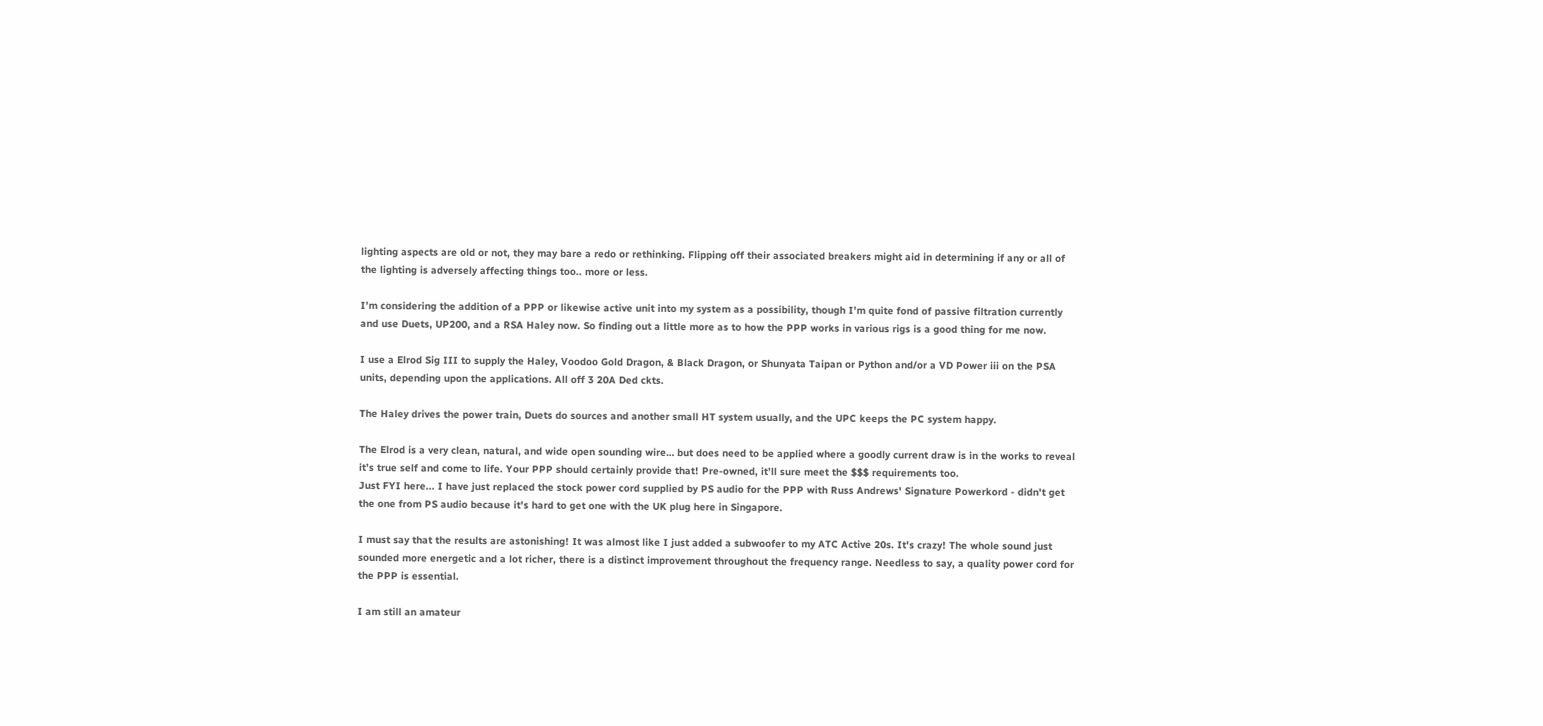lighting aspects are old or not, they may bare a redo or rethinking. Flipping off their associated breakers might aid in determining if any or all of the lighting is adversely affecting things too.. more or less.

I’m considering the addition of a PPP or likewise active unit into my system as a possibility, though I’m quite fond of passive filtration currently and use Duets, UP200, and a RSA Haley now. So finding out a little more as to how the PPP works in various rigs is a good thing for me now.

I use a Elrod Sig III to supply the Haley, Voodoo Gold Dragon, & Black Dragon, or Shunyata Taipan or Python and/or a VD Power iii on the PSA units, depending upon the applications. All off 3 20A Ded ckts.

The Haley drives the power train, Duets do sources and another small HT system usually, and the UPC keeps the PC system happy.

The Elrod is a very clean, natural, and wide open sounding wire… but does need to be applied where a goodly current draw is in the works to reveal it’s true self and come to life. Your PPP should certainly provide that! Pre-owned, it’ll sure meet the $$$ requirements too.
Just FYI here... I have just replaced the stock power cord supplied by PS audio for the PPP with Russ Andrews' Signature Powerkord - didn't get the one from PS audio because it's hard to get one with the UK plug here in Singapore.

I must say that the results are astonishing! It was almost like I just added a subwoofer to my ATC Active 20s. It's crazy! The whole sound just sounded more energetic and a lot richer, there is a distinct improvement throughout the frequency range. Needless to say, a quality power cord for the PPP is essential.

I am still an amateur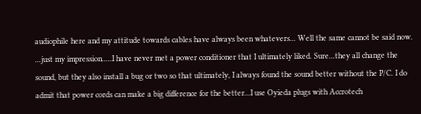audiophile here and my attitude towards cables have always been whatevers... Well the same cannot be said now.
...just my impression.....I have never met a power conditioner that I ultimately liked. Sure...they all change the sound, but they also install a bug or two so that ultimately, I always found the sound better without the P/C. I do admit that power cords can make a big difference for the better...I use Oyieda plugs with Accrotech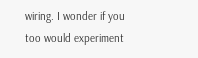wiring. I wonder if you too would experiment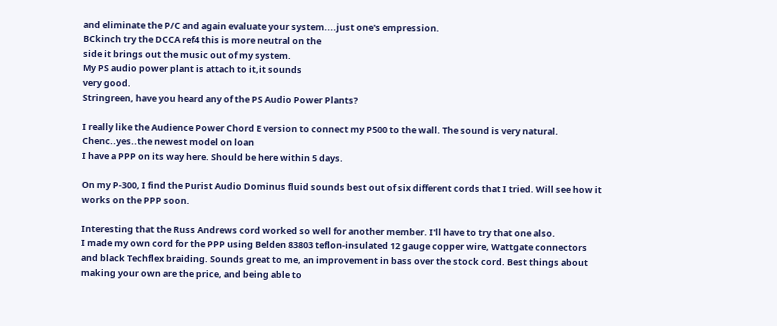and eliminate the P/C and again evaluate your system....just one's empression.
BCkinch try the DCCA ref4 this is more neutral on the
side it brings out the music out of my system.
My PS audio power plant is attach to it,it sounds
very good.
Stringreen, have you heard any of the PS Audio Power Plants?

I really like the Audience Power Chord E version to connect my P500 to the wall. The sound is very natural.
Chenc..yes..the newest model on loan
I have a PPP on its way here. Should be here within 5 days.

On my P-300, I find the Purist Audio Dominus fluid sounds best out of six different cords that I tried. Will see how it works on the PPP soon.

Interesting that the Russ Andrews cord worked so well for another member. I'll have to try that one also.
I made my own cord for the PPP using Belden 83803 teflon-insulated 12 gauge copper wire, Wattgate connectors and black Techflex braiding. Sounds great to me, an improvement in bass over the stock cord. Best things about making your own are the price, and being able to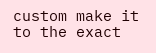custom make it to the exact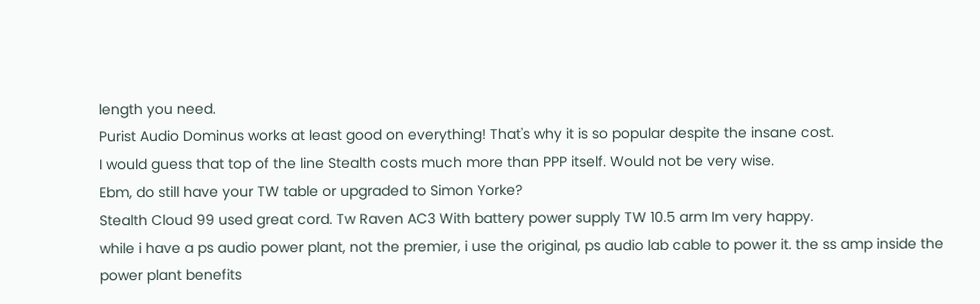length you need.
Purist Audio Dominus works at least good on everything! That's why it is so popular despite the insane cost.
I would guess that top of the line Stealth costs much more than PPP itself. Would not be very wise.
Ebm, do still have your TW table or upgraded to Simon Yorke?
Stealth Cloud 99 used great cord. Tw Raven AC3 With battery power supply TW 10.5 arm Im very happy.
while i have a ps audio power plant, not the premier, i use the original, ps audio lab cable to power it. the ss amp inside the power plant benefits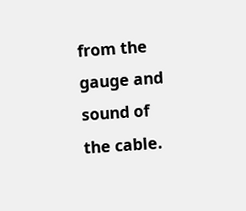from the gauge and sound of the cable.